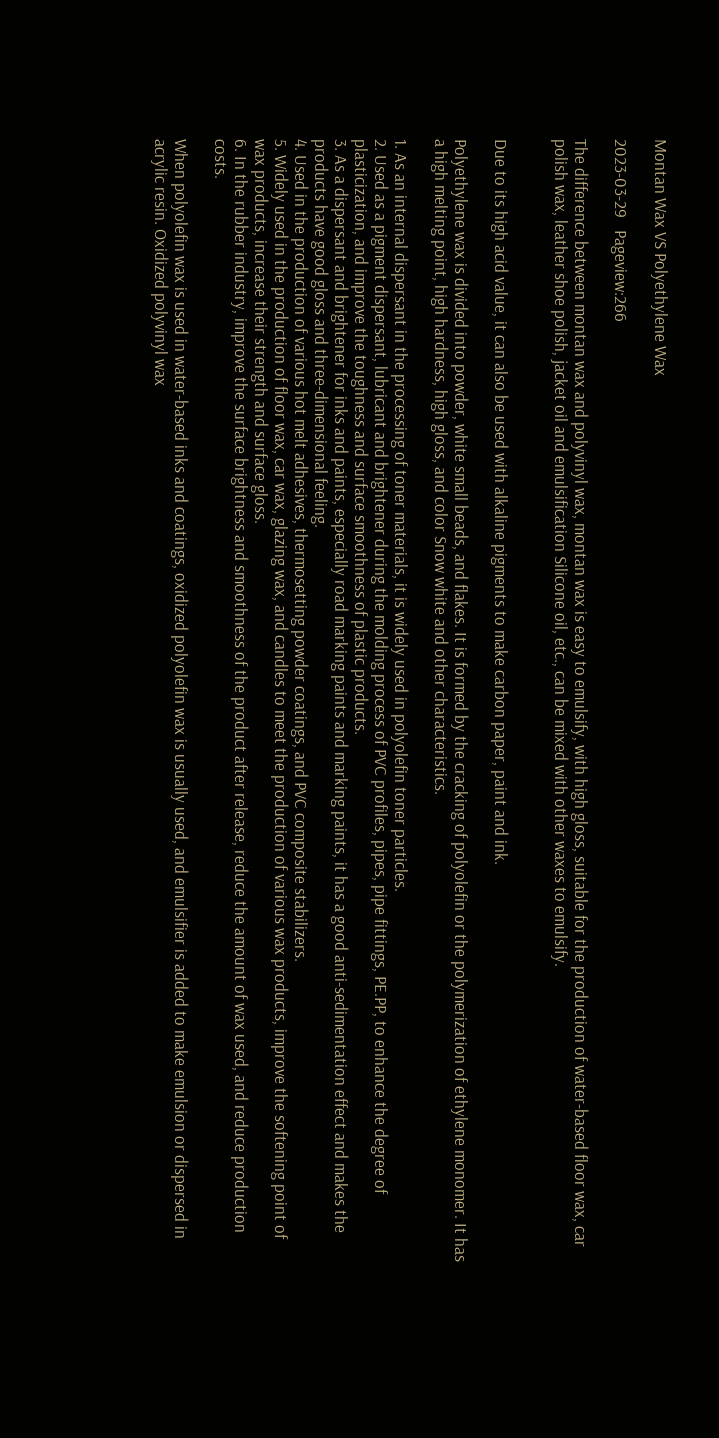Montan Wax VS Polyethylene Wax

2023-03-29   Pageview:266

The difference between montan wax and polyvinyl wax, montan wax is easy to emulsify, with high gloss, suitable for the production of water-based floor wax, car polish wax, leather shoe polish, jacket oil and emulsification Silicone oil, etc., can be mixed with other waxes to emulsify.


Due to its high acid value, it can also be used with alkaline pigments to make carbon paper, paint and ink.

Polyethylene wax is divided into powder, white small beads, and flakes. It is formed by the cracking of polyolefin or the polymerization of ethylene monomer. It has a high melting point, high hardness, high gloss, and color Snow white and other characteristics.

1. As an internal dispersant in the processing of toner materials, it is widely used in polyolefin toner particles.
2. Used as a pigment dispersant, lubricant and brightener during the molding process of PVC profiles, pipes, pipe fittings, PE.PP, to enhance the degree of plasticization, and improve the toughness and surface smoothness of plastic products.
3. As a dispersant and brightener for inks and paints, especially road marking paints and marking paints, it has a good anti-sedimentation effect and makes the products have good gloss and three-dimensional feeling.
4. Used in the production of various hot melt adhesives, thermosetting powder coatings, and PVC composite stabilizers.
5. Widely used in the production of floor wax, car wax, glazing wax, and candles to meet the production of various wax products, improve the softening point of wax products, increase their strength and surface gloss.
6. In the rubber industry, improve the surface brightness and smoothness of the product after release, reduce the amount of wax used, and reduce production costs.

When polyolefin wax is used in water-based inks and coatings, oxidized polyolefin wax is usually used, and emulsifier is added to make emulsion or dispersed in acrylic resin. Oxidized polyvinyl wax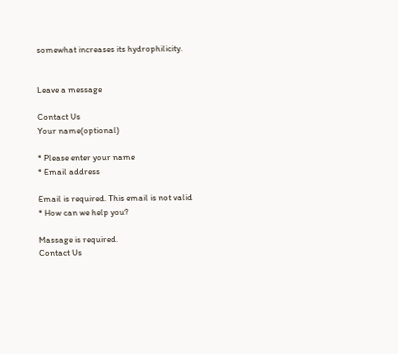somewhat increases its hydrophilicity.


Leave a message

Contact Us
Your name(optional)

* Please enter your name
* Email address

Email is required. This email is not valid
* How can we help you?

Massage is required.
Contact Us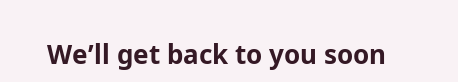We’ll get back to you soon